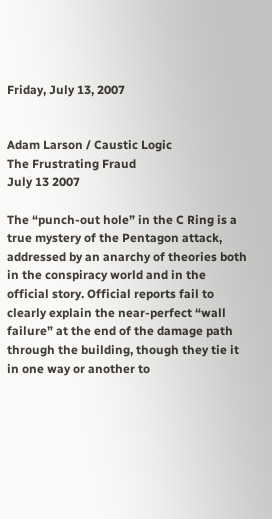Friday, July 13, 2007


Adam Larson / Caustic Logic
The Frustrating Fraud
July 13 2007

The “punch-out hole” in the C Ring is a true mystery of the Pentagon attack, addressed by an anarchy of theories both in the conspiracy world and in the official story. Official reports fail to clearly explain the near-perfect “wall failure” at the end of the damage path through the building, though they tie it in one way or another to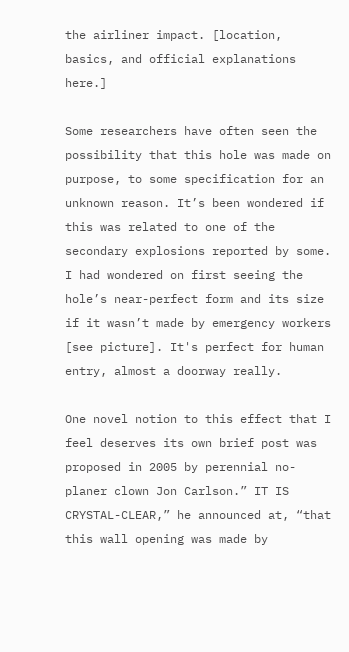the airliner impact. [location, basics, and official explanations here.]

Some researchers have often seen the possibility that this hole was made on purpose, to some specification for an unknown reason. It’s been wondered if this was related to one of the secondary explosions reported by some. I had wondered on first seeing the hole’s near-perfect form and its size if it wasn’t made by emergency workers [see picture]. It's perfect for human entry, almost a doorway really.

One novel notion to this effect that I feel deserves its own brief post was proposed in 2005 by perennial no-planer clown Jon Carlson.” IT IS CRYSTAL-CLEAR,” he announced at, “that this wall opening was made by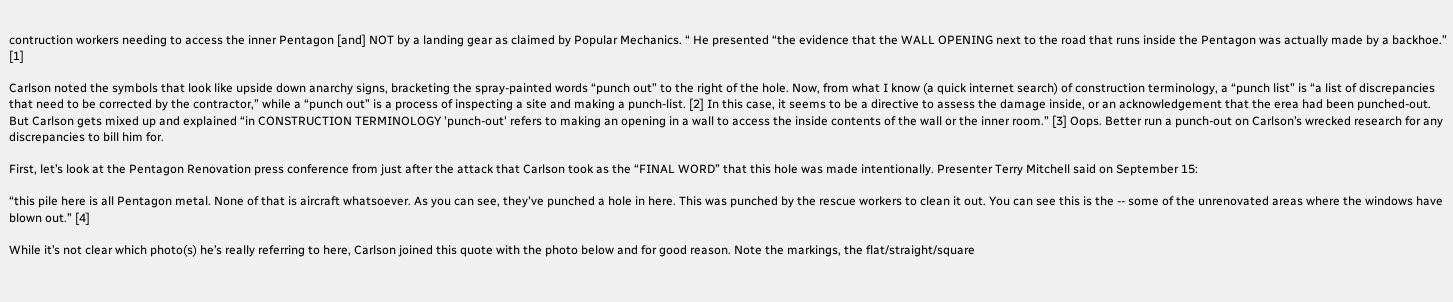contruction workers needing to access the inner Pentagon [and] NOT by a landing gear as claimed by Popular Mechanics. “ He presented “the evidence that the WALL OPENING next to the road that runs inside the Pentagon was actually made by a backhoe.” [1]

Carlson noted the symbols that look like upside down anarchy signs, bracketing the spray-painted words “punch out” to the right of the hole. Now, from what I know (a quick internet search) of construction terminology, a “punch list” is “a list of discrepancies that need to be corrected by the contractor,” while a “punch out” is a process of inspecting a site and making a punch-list. [2] In this case, it seems to be a directive to assess the damage inside, or an acknowledgement that the erea had been punched-out. But Carlson gets mixed up and explained “in CONSTRUCTION TERMINOLOGY 'punch-out' refers to making an opening in a wall to access the inside contents of the wall or the inner room.” [3] Oops. Better run a punch-out on Carlson’s wrecked research for any discrepancies to bill him for.

First, let’s look at the Pentagon Renovation press conference from just after the attack that Carlson took as the “FINAL WORD” that this hole was made intentionally. Presenter Terry Mitchell said on September 15:

“this pile here is all Pentagon metal. None of that is aircraft whatsoever. As you can see, they've punched a hole in here. This was punched by the rescue workers to clean it out. You can see this is the -- some of the unrenovated areas where the windows have blown out.” [4]

While it’s not clear which photo(s) he’s really referring to here, Carlson joined this quote with the photo below and for good reason. Note the markings, the flat/straight/square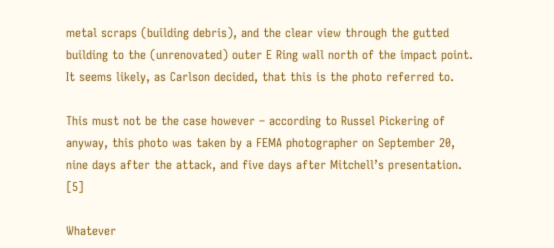metal scraps (building debris), and the clear view through the gutted building to the (unrenovated) outer E Ring wall north of the impact point. It seems likely, as Carlson decided, that this is the photo referred to.

This must not be the case however – according to Russel Pickering of anyway, this photo was taken by a FEMA photographer on September 20, nine days after the attack, and five days after Mitchell’s presentation. [5]

Whatever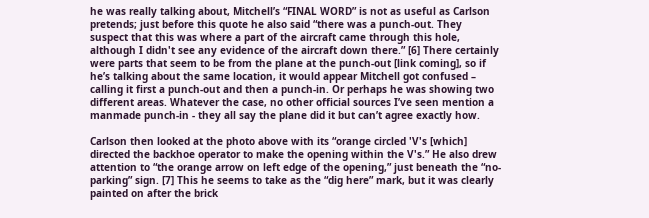he was really talking about, Mitchell’s “FINAL WORD” is not as useful as Carlson pretends; just before this quote he also said “there was a punch-out. They suspect that this was where a part of the aircraft came through this hole, although I didn't see any evidence of the aircraft down there.” [6] There certainly were parts that seem to be from the plane at the punch-out [link coming], so if he’s talking about the same location, it would appear Mitchell got confused – calling it first a punch-out and then a punch-in. Or perhaps he was showing two different areas. Whatever the case, no other official sources I’ve seen mention a manmade punch-in - they all say the plane did it but can’t agree exactly how.

Carlson then looked at the photo above with its “orange circled 'V's [which] directed the backhoe operator to make the opening within the V's.” He also drew attention to “the orange arrow on left edge of the opening,” just beneath the “no-parking” sign. [7] This he seems to take as the “dig here” mark, but it was clearly painted on after the brick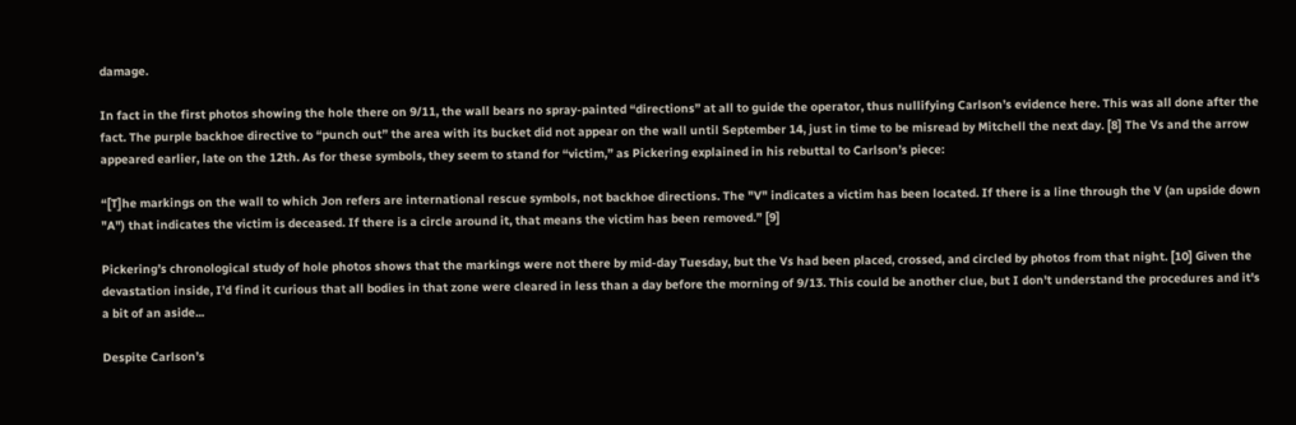damage.

In fact in the first photos showing the hole there on 9/11, the wall bears no spray-painted “directions” at all to guide the operator, thus nullifying Carlson’s evidence here. This was all done after the fact. The purple backhoe directive to “punch out” the area with its bucket did not appear on the wall until September 14, just in time to be misread by Mitchell the next day. [8] The Vs and the arrow appeared earlier, late on the 12th. As for these symbols, they seem to stand for “victim,” as Pickering explained in his rebuttal to Carlson’s piece:

“[T]he markings on the wall to which Jon refers are international rescue symbols, not backhoe directions. The "V" indicates a victim has been located. If there is a line through the V (an upside down "A") that indicates the victim is deceased. If there is a circle around it, that means the victim has been removed.” [9]

Pickering’s chronological study of hole photos shows that the markings were not there by mid-day Tuesday, but the Vs had been placed, crossed, and circled by photos from that night. [10] Given the devastation inside, I’d find it curious that all bodies in that zone were cleared in less than a day before the morning of 9/13. This could be another clue, but I don't understand the procedures and it's a bit of an aside...

Despite Carlson’s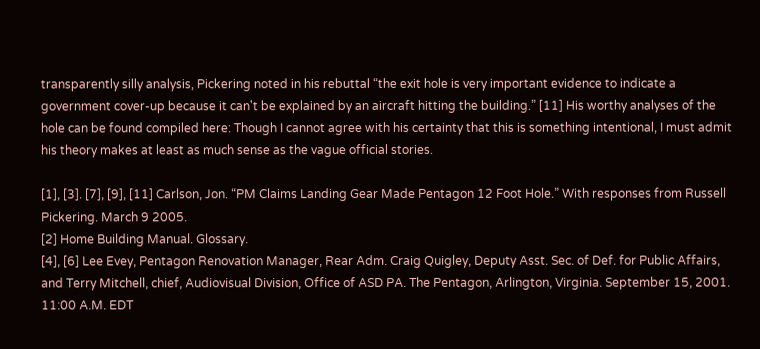transparently silly analysis, Pickering noted in his rebuttal “the exit hole is very important evidence to indicate a government cover-up because it can't be explained by an aircraft hitting the building.” [11] His worthy analyses of the hole can be found compiled here: Though I cannot agree with his certainty that this is something intentional, I must admit his theory makes at least as much sense as the vague official stories.

[1], [3]. [7], [9], [11] Carlson, Jon. “PM Claims Landing Gear Made Pentagon 12 Foot Hole.” With responses from Russell Pickering. March 9 2005.
[2] Home Building Manual. Glossary.
[4], [6] Lee Evey, Pentagon Renovation Manager, Rear Adm. Craig Quigley, Deputy Asst. Sec. of Def. for Public Affairs, and Terry Mitchell, chief, Audiovisual Division, Office of ASD PA. The Pentagon, Arlington, Virginia. September 15, 2001. 11:00 A.M. EDT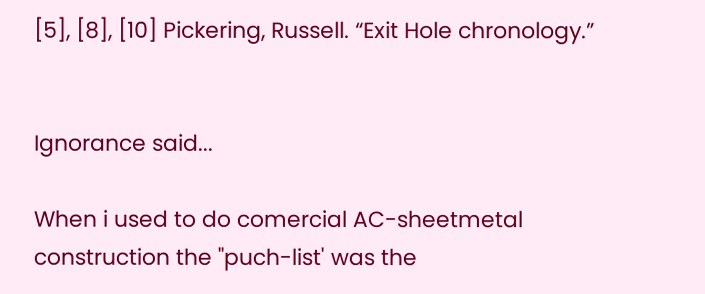[5], [8], [10] Pickering, Russell. “Exit Hole chronology.”


Ignorance said...

When i used to do comercial AC-sheetmetal construction the "puch-list' was the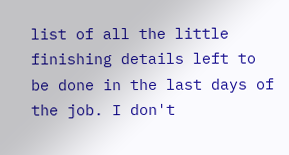list of all the little finishing details left to be done in the last days of the job. I don't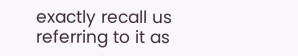exactly recall us referring to it as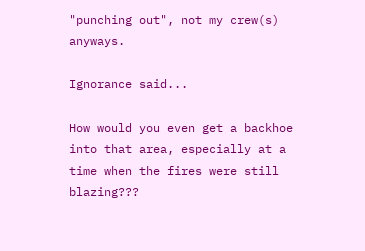"punching out", not my crew(s) anyways.

Ignorance said...

How would you even get a backhoe into that area, especially at a time when the fires were still blazing???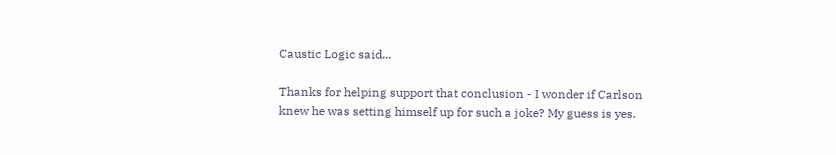Caustic Logic said...

Thanks for helping support that conclusion - I wonder if Carlson knew he was setting himself up for such a joke? My guess is yes.